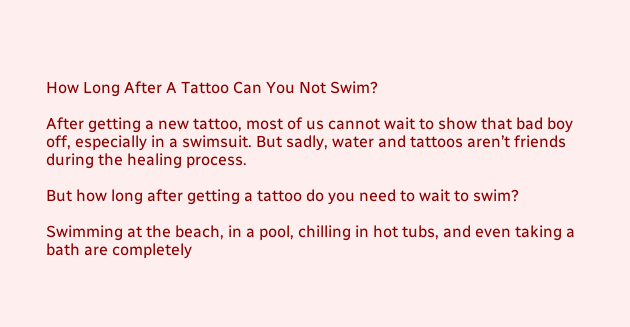How Long After A Tattoo Can You Not Swim?

After getting a new tattoo, most of us cannot wait to show that bad boy off, especially in a swimsuit. But sadly, water and tattoos aren’t friends during the healing process.

But how long after getting a tattoo do you need to wait to swim?

Swimming at the beach, in a pool, chilling in hot tubs, and even taking a bath are completely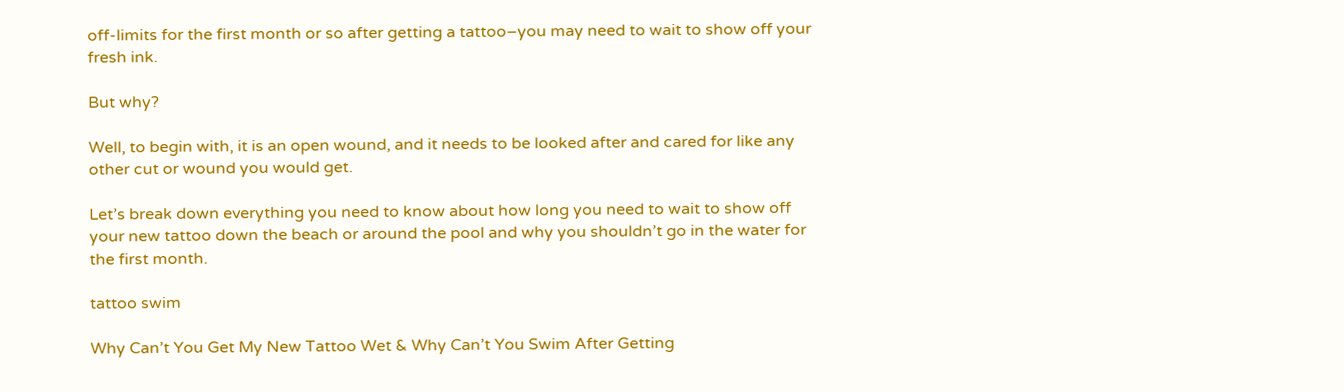off-limits for the first month or so after getting a tattoo–you may need to wait to show off your fresh ink.

But why?

Well, to begin with, it is an open wound, and it needs to be looked after and cared for like any other cut or wound you would get.

Let’s break down everything you need to know about how long you need to wait to show off your new tattoo down the beach or around the pool and why you shouldn’t go in the water for the first month.

tattoo swim

Why Can’t You Get My New Tattoo Wet & Why Can’t You Swim After Getting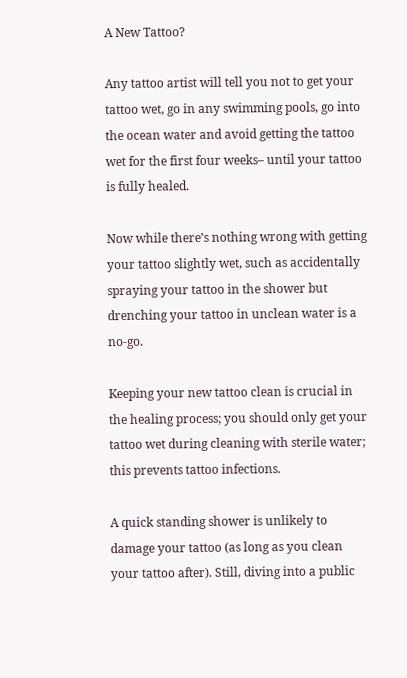A New Tattoo?

Any tattoo artist will tell you not to get your tattoo wet, go in any swimming pools, go into the ocean water and avoid getting the tattoo wet for the first four weeks– until your tattoo is fully healed.

Now while there’s nothing wrong with getting your tattoo slightly wet, such as accidentally spraying your tattoo in the shower but drenching your tattoo in unclean water is a no-go.

Keeping your new tattoo clean is crucial in the healing process; you should only get your tattoo wet during cleaning with sterile water; this prevents tattoo infections.

A quick standing shower is unlikely to damage your tattoo (as long as you clean your tattoo after). Still, diving into a public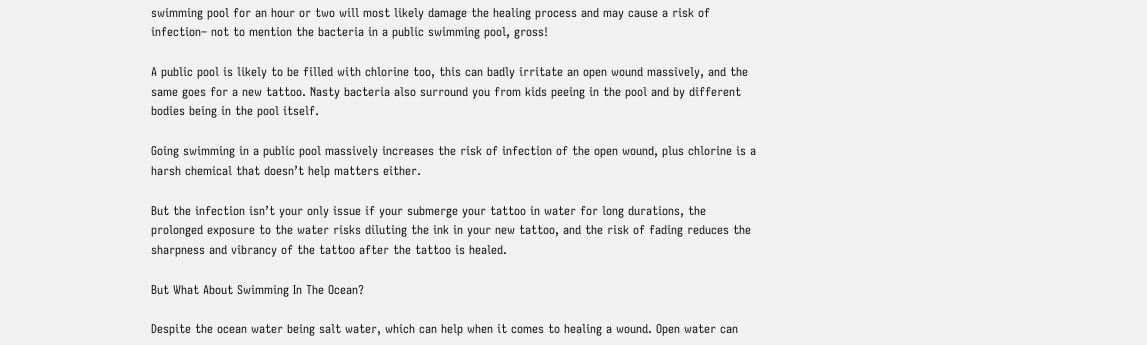swimming pool for an hour or two will most likely damage the healing process and may cause a risk of infection– not to mention the bacteria in a public swimming pool, gross!

A public pool is likely to be filled with chlorine too, this can badly irritate an open wound massively, and the same goes for a new tattoo. Nasty bacteria also surround you from kids peeing in the pool and by different bodies being in the pool itself.

Going swimming in a public pool massively increases the risk of infection of the open wound, plus chlorine is a harsh chemical that doesn’t help matters either.

But the infection isn’t your only issue if your submerge your tattoo in water for long durations, the prolonged exposure to the water risks diluting the ink in your new tattoo, and the risk of fading reduces the sharpness and vibrancy of the tattoo after the tattoo is healed.

But What About Swimming In The Ocean?

Despite the ocean water being salt water, which can help when it comes to healing a wound. Open water can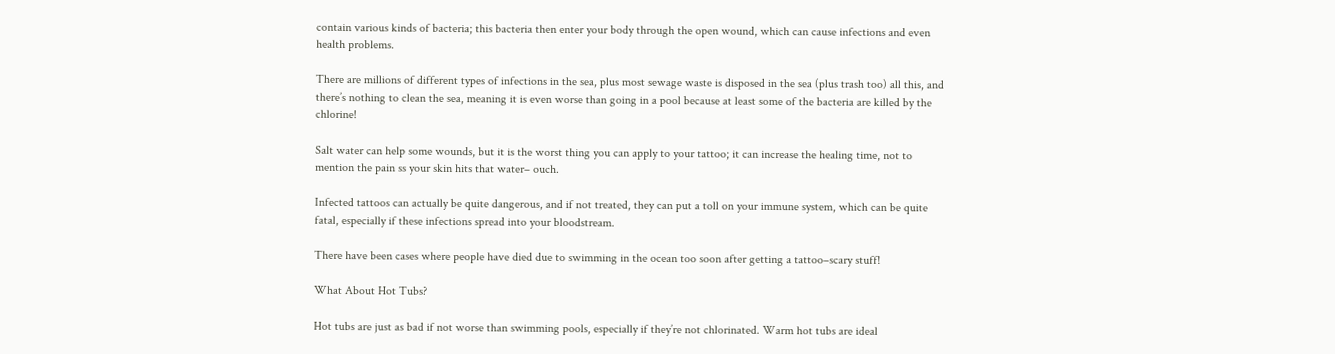contain various kinds of bacteria; this bacteria then enter your body through the open wound, which can cause infections and even health problems.

There are millions of different types of infections in the sea, plus most sewage waste is disposed in the sea (plus trash too) all this, and there’s nothing to clean the sea, meaning it is even worse than going in a pool because at least some of the bacteria are killed by the chlorine!

Salt water can help some wounds, but it is the worst thing you can apply to your tattoo; it can increase the healing time, not to mention the pain ss your skin hits that water– ouch.

Infected tattoos can actually be quite dangerous, and if not treated, they can put a toll on your immune system, which can be quite fatal, especially if these infections spread into your bloodstream.

There have been cases where people have died due to swimming in the ocean too soon after getting a tattoo–scary stuff!

What About Hot Tubs?

Hot tubs are just as bad if not worse than swimming pools, especially if they’re not chlorinated. Warm hot tubs are ideal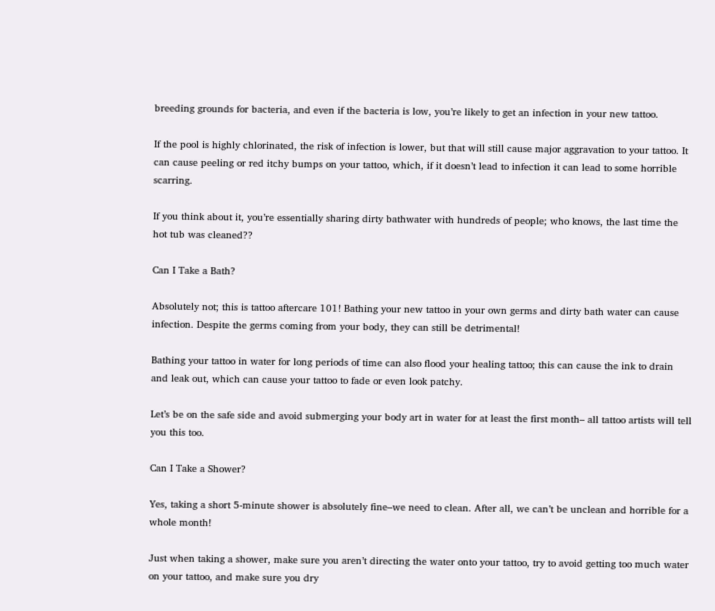breeding grounds for bacteria, and even if the bacteria is low, you’re likely to get an infection in your new tattoo.

If the pool is highly chlorinated, the risk of infection is lower, but that will still cause major aggravation to your tattoo. It can cause peeling or red itchy bumps on your tattoo, which, if it doesn’t lead to infection it can lead to some horrible scarring.

If you think about it, you’re essentially sharing dirty bathwater with hundreds of people; who knows, the last time the hot tub was cleaned??

Can I Take a Bath?

Absolutely not; this is tattoo aftercare 101! Bathing your new tattoo in your own germs and dirty bath water can cause infection. Despite the germs coming from your body, they can still be detrimental!

Bathing your tattoo in water for long periods of time can also flood your healing tattoo; this can cause the ink to drain and leak out, which can cause your tattoo to fade or even look patchy.

Let’s be on the safe side and avoid submerging your body art in water for at least the first month– all tattoo artists will tell you this too.

Can I Take a Shower?

Yes, taking a short 5-minute shower is absolutely fine–we need to clean. After all, we can’t be unclean and horrible for a whole month!

Just when taking a shower, make sure you aren’t directing the water onto your tattoo, try to avoid getting too much water on your tattoo, and make sure you dry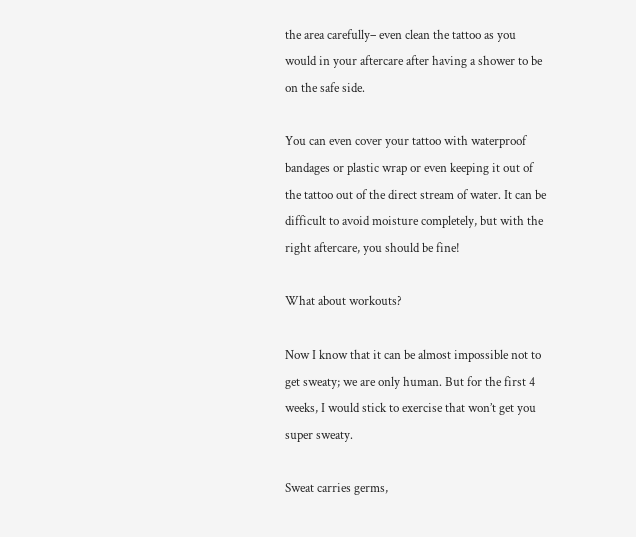the area carefully– even clean the tattoo as you would in your aftercare after having a shower to be on the safe side.

You can even cover your tattoo with waterproof bandages or plastic wrap or even keeping it out of the tattoo out of the direct stream of water. It can be difficult to avoid moisture completely, but with the right aftercare, you should be fine!

What about workouts?

Now I know that it can be almost impossible not to get sweaty; we are only human. But for the first 4 weeks, I would stick to exercise that won’t get you super sweaty.

Sweat carries germs,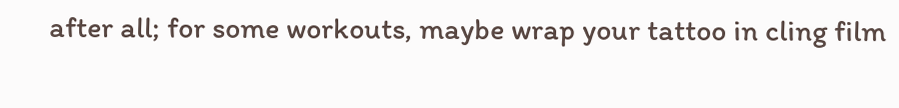after all; for some workouts, maybe wrap your tattoo in cling film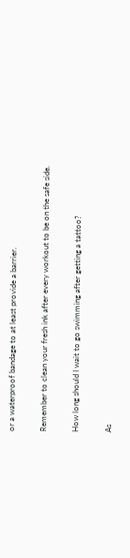or a waterproof bandage to at least provide a barrier.

Remember to clean your fresh ink after every workout to be on the safe side.

How long should I wait to go swimming after getting a tattoo?

As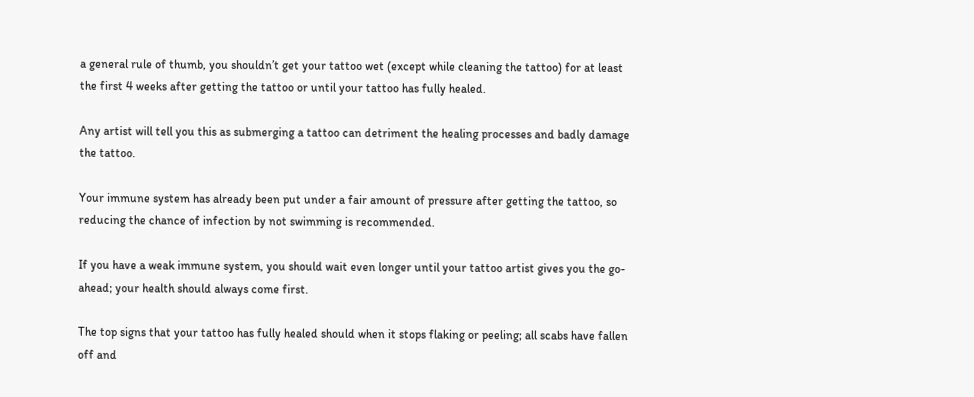a general rule of thumb, you shouldn’t get your tattoo wet (except while cleaning the tattoo) for at least the first 4 weeks after getting the tattoo or until your tattoo has fully healed.

Any artist will tell you this as submerging a tattoo can detriment the healing processes and badly damage the tattoo.

Your immune system has already been put under a fair amount of pressure after getting the tattoo, so reducing the chance of infection by not swimming is recommended.

If you have a weak immune system, you should wait even longer until your tattoo artist gives you the go-ahead; your health should always come first.

The top signs that your tattoo has fully healed should when it stops flaking or peeling; all scabs have fallen off and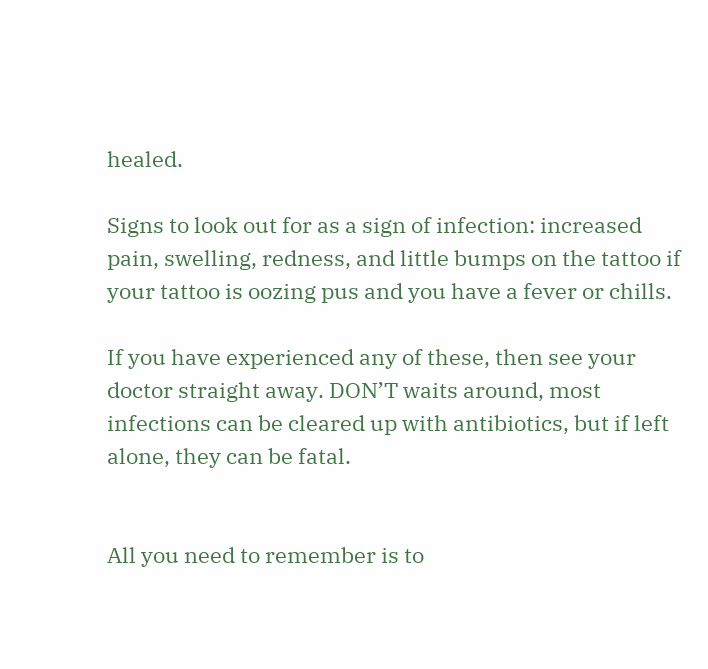healed.

Signs to look out for as a sign of infection: increased pain, swelling, redness, and little bumps on the tattoo if your tattoo is oozing pus and you have a fever or chills.

If you have experienced any of these, then see your doctor straight away. DON’T waits around, most infections can be cleared up with antibiotics, but if left alone, they can be fatal.


All you need to remember is to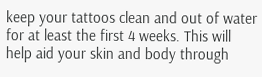keep your tattoos clean and out of water for at least the first 4 weeks. This will help aid your skin and body through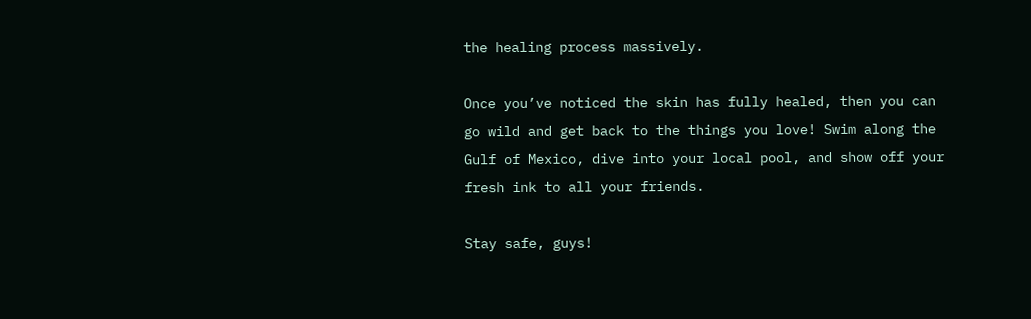the healing process massively.

Once you’ve noticed the skin has fully healed, then you can go wild and get back to the things you love! Swim along the Gulf of Mexico, dive into your local pool, and show off your fresh ink to all your friends.

Stay safe, guys!